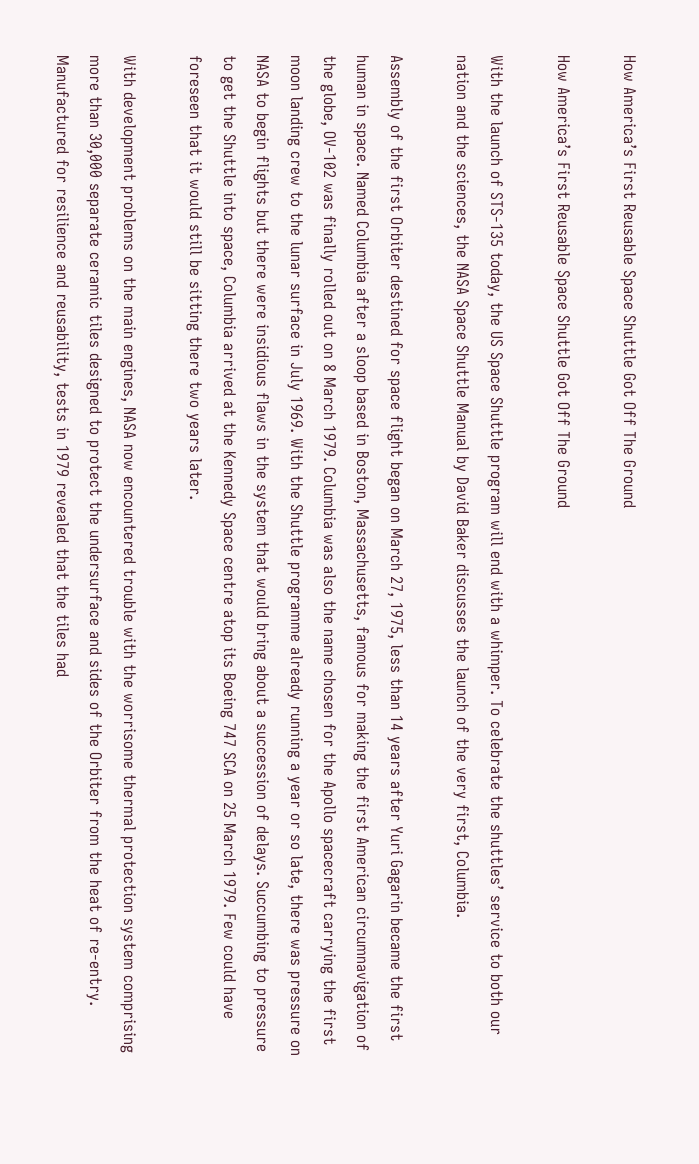How America’s First Reusable Space Shuttle Got Off The Ground

How America’s First Reusable Space Shuttle Got Off The Ground

With the launch of STS-135 today, the US Space Shuttle program will end with a whimper. To celebrate the shuttles’ service to both our nation and the sciences, the NASA Space Shuttle Manual by David Baker discusses the launch of the very first, Columbia.

Assembly of the first Orbiter destined for space flight began on March 27, 1975, less than 14 years after Yuri Gagarin became the first human in space. Named Columbia after a sloop based in Boston, Massachusetts, famous for making the first American circumnavigation of the globe, OV-102 was finally rolled out on 8 March 1979. Columbia was also the name chosen for the Apollo spacecraft carrying the first moon landing crew to the lunar surface in July 1969. With the Shuttle programme already running a year or so late, there was pressure on NASA to begin flights but there were insidious flaws in the system that would bring about a succession of delays. Succumbing to pressure to get the Shuttle into space, Columbia arrived at the Kennedy Space centre atop its Boeing 747 SCA on 25 March 1979. Few could have foreseen that it would still be sitting there two years later.

With development problems on the main engines, NASA now encountered trouble with the worrisome thermal protection system comprising more than 30,000 separate ceramic tiles designed to protect the undersurface and sides of the Orbiter from the heat of re-entry. Manufactured for resilience and reusability, tests in 1979 revealed that the tiles had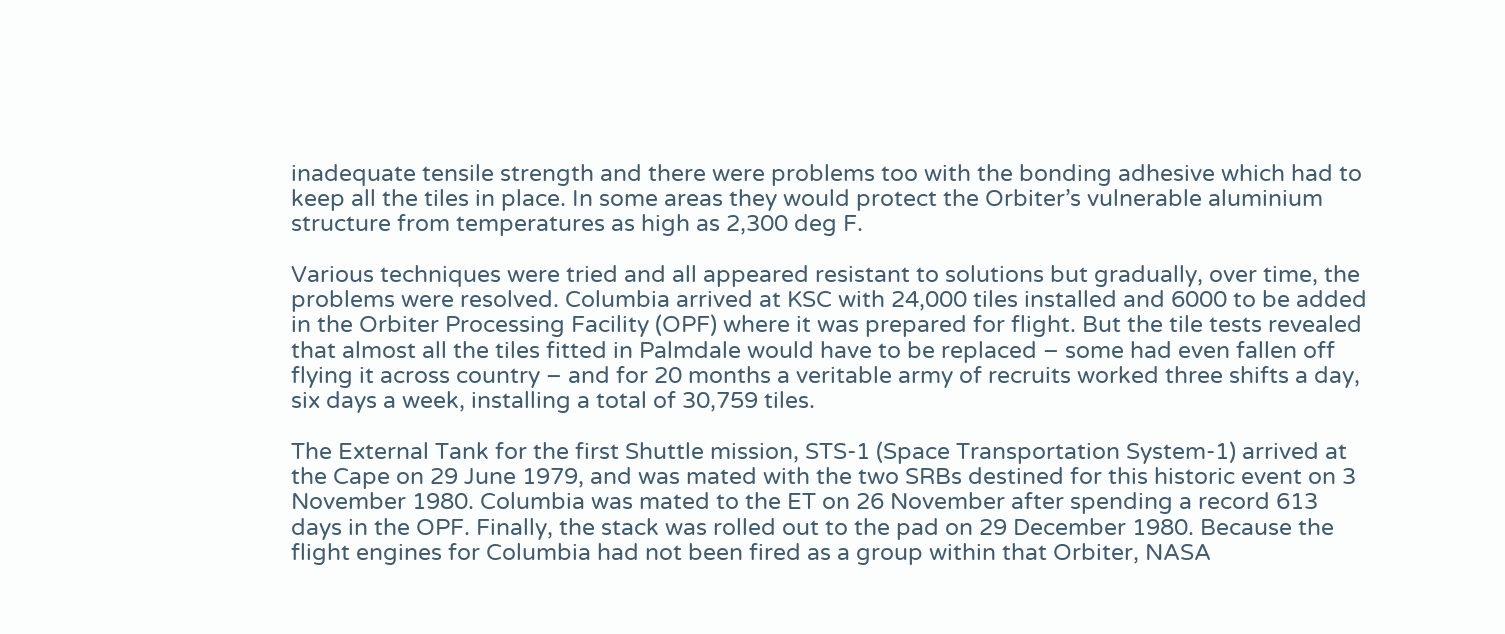inadequate tensile strength and there were problems too with the bonding adhesive which had to keep all the tiles in place. In some areas they would protect the Orbiter’s vulnerable aluminium structure from temperatures as high as 2,300 deg F.

Various techniques were tried and all appeared resistant to solutions but gradually, over time, the problems were resolved. Columbia arrived at KSC with 24,000 tiles installed and 6000 to be added in the Orbiter Processing Facility (OPF) where it was prepared for flight. But the tile tests revealed that almost all the tiles fitted in Palmdale would have to be replaced – some had even fallen off flying it across country – and for 20 months a veritable army of recruits worked three shifts a day, six days a week, installing a total of 30,759 tiles.

The External Tank for the first Shuttle mission, STS-1 (Space Transportation System-1) arrived at the Cape on 29 June 1979, and was mated with the two SRBs destined for this historic event on 3 November 1980. Columbia was mated to the ET on 26 November after spending a record 613 days in the OPF. Finally, the stack was rolled out to the pad on 29 December 1980. Because the flight engines for Columbia had not been fired as a group within that Orbiter, NASA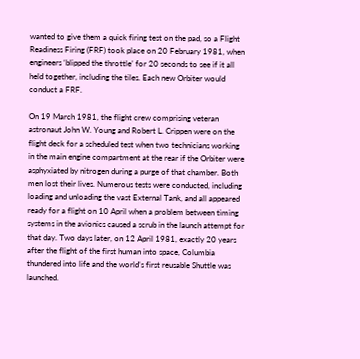wanted to give them a quick firing test on the pad, so a Flight Readiness Firing (FRF) took place on 20 February 1981, when engineers ‘blipped the throttle’ for 20 seconds to see if it all held together, including the tiles. Each new Orbiter would conduct a FRF.

On 19 March 1981, the flight crew comprising veteran astronaut John W. Young and Robert L. Crippen were on the flight deck for a scheduled test when two technicians working in the main engine compartment at the rear if the Orbiter were asphyxiated by nitrogen during a purge of that chamber. Both men lost their lives. Numerous tests were conducted, including loading and unloading the vast External Tank, and all appeared ready for a flight on 10 April when a problem between timing systems in the avionics caused a scrub in the launch attempt for that day. Two days later, on 12 April 1981, exactly 20 years after the flight of the first human into space, Columbia thundered into life and the world’s first reusable Shuttle was launched.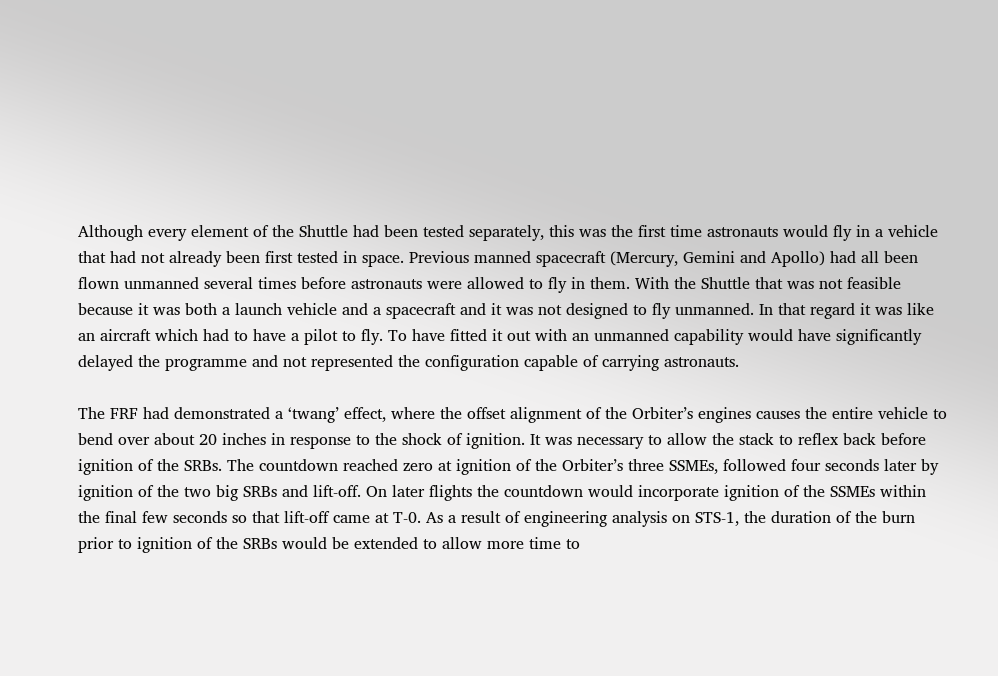Although every element of the Shuttle had been tested separately, this was the first time astronauts would fly in a vehicle that had not already been first tested in space. Previous manned spacecraft (Mercury, Gemini and Apollo) had all been flown unmanned several times before astronauts were allowed to fly in them. With the Shuttle that was not feasible because it was both a launch vehicle and a spacecraft and it was not designed to fly unmanned. In that regard it was like an aircraft which had to have a pilot to fly. To have fitted it out with an unmanned capability would have significantly delayed the programme and not represented the configuration capable of carrying astronauts.

The FRF had demonstrated a ‘twang’ effect, where the offset alignment of the Orbiter’s engines causes the entire vehicle to bend over about 20 inches in response to the shock of ignition. It was necessary to allow the stack to reflex back before ignition of the SRBs. The countdown reached zero at ignition of the Orbiter’s three SSMEs, followed four seconds later by ignition of the two big SRBs and lift-off. On later flights the countdown would incorporate ignition of the SSMEs within the final few seconds so that lift-off came at T-0. As a result of engineering analysis on STS-1, the duration of the burn prior to ignition of the SRBs would be extended to allow more time to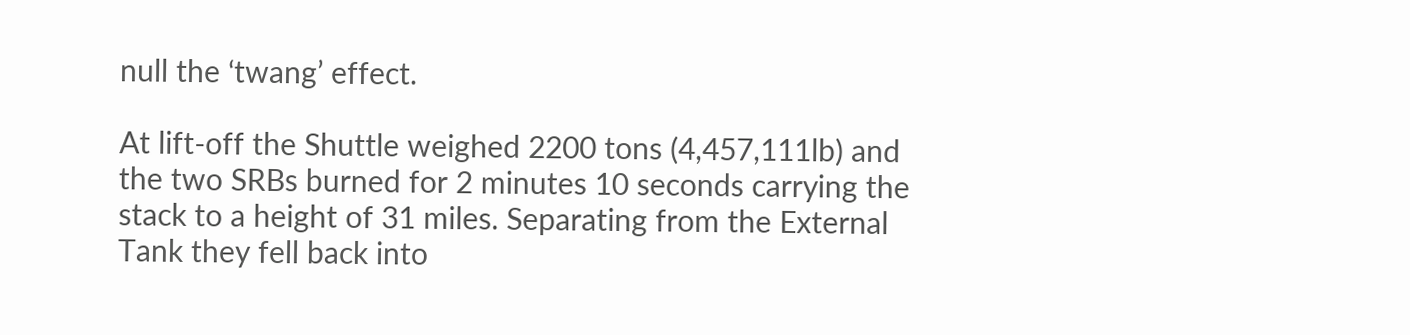null the ‘twang’ effect.

At lift-off the Shuttle weighed 2200 tons (4,457,111lb) and the two SRBs burned for 2 minutes 10 seconds carrying the stack to a height of 31 miles. Separating from the External Tank they fell back into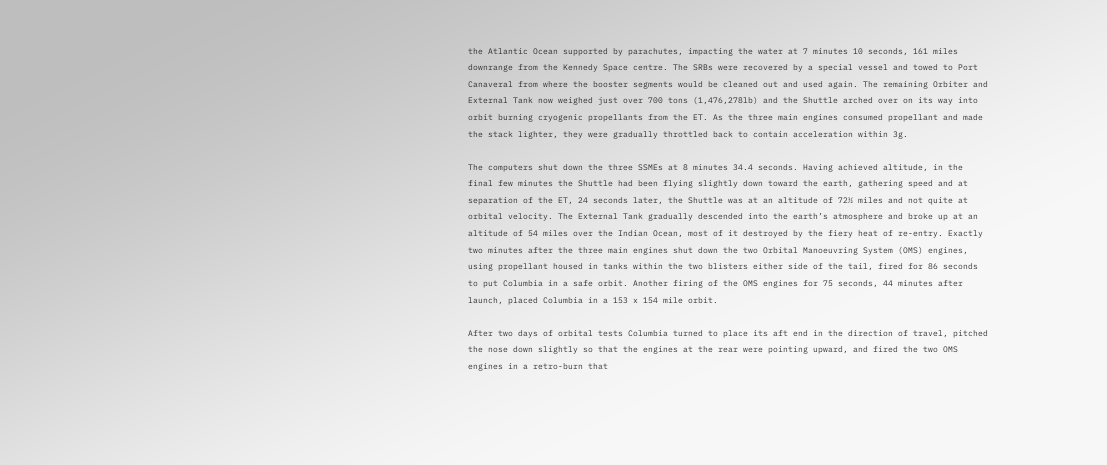the Atlantic Ocean supported by parachutes, impacting the water at 7 minutes 10 seconds, 161 miles downrange from the Kennedy Space centre. The SRBs were recovered by a special vessel and towed to Port Canaveral from where the booster segments would be cleaned out and used again. The remaining Orbiter and External Tank now weighed just over 700 tons (1,476,278lb) and the Shuttle arched over on its way into orbit burning cryogenic propellants from the ET. As the three main engines consumed propellant and made the stack lighter, they were gradually throttled back to contain acceleration within 3g.

The computers shut down the three SSMEs at 8 minutes 34.4 seconds. Having achieved altitude, in the final few minutes the Shuttle had been flying slightly down toward the earth, gathering speed and at separation of the ET, 24 seconds later, the Shuttle was at an altitude of 72½ miles and not quite at orbital velocity. The External Tank gradually descended into the earth’s atmosphere and broke up at an altitude of 54 miles over the Indian Ocean, most of it destroyed by the fiery heat of re-entry. Exactly two minutes after the three main engines shut down the two Orbital Manoeuvring System (OMS) engines, using propellant housed in tanks within the two blisters either side of the tail, fired for 86 seconds to put Columbia in a safe orbit. Another firing of the OMS engines for 75 seconds, 44 minutes after launch, placed Columbia in a 153 x 154 mile orbit.

After two days of orbital tests Columbia turned to place its aft end in the direction of travel, pitched the nose down slightly so that the engines at the rear were pointing upward, and fired the two OMS engines in a retro-burn that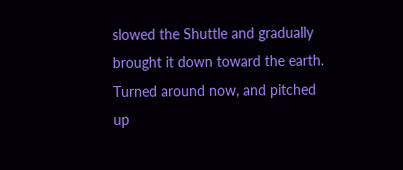slowed the Shuttle and gradually brought it down toward the earth. Turned around now, and pitched up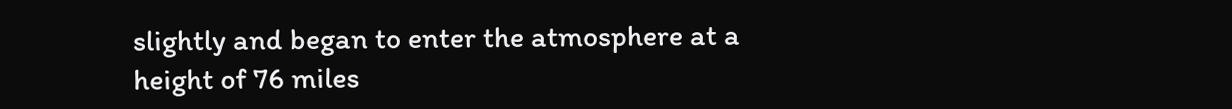slightly and began to enter the atmosphere at a height of 76 miles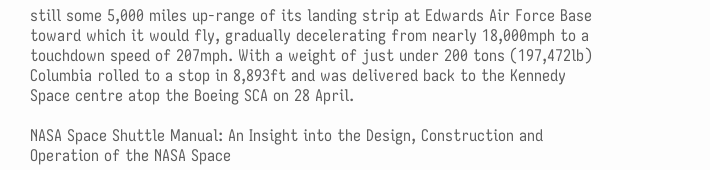still some 5,000 miles up-range of its landing strip at Edwards Air Force Base toward which it would fly, gradually decelerating from nearly 18,000mph to a touchdown speed of 207mph. With a weight of just under 200 tons (197,472lb) Columbia rolled to a stop in 8,893ft and was delivered back to the Kennedy Space centre atop the Boeing SCA on 28 April.

NASA Space Shuttle Manual: An Insight into the Design, Construction and Operation of the NASA Space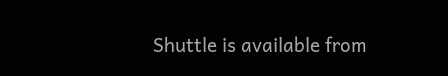Shuttle is available from